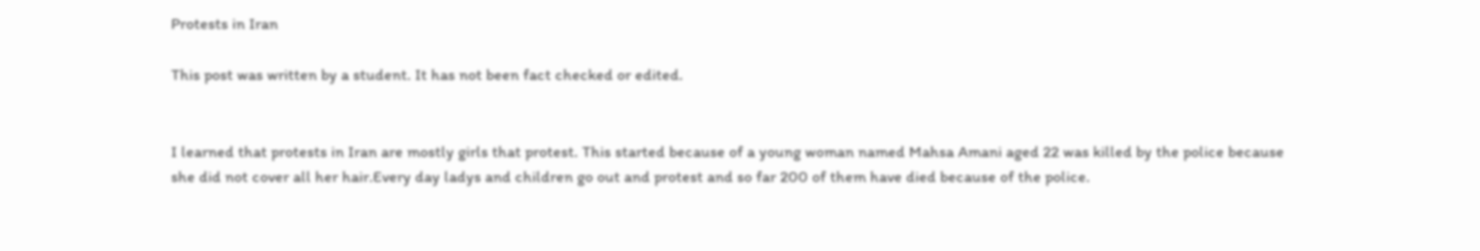Protests in Iran

This post was written by a student. It has not been fact checked or edited.


I learned that protests in Iran are mostly girls that protest. This started because of a young woman named Mahsa Amani aged 22 was killed by the police because she did not cover all her hair.Every day ladys and children go out and protest and so far 200 of them have died because of the police.